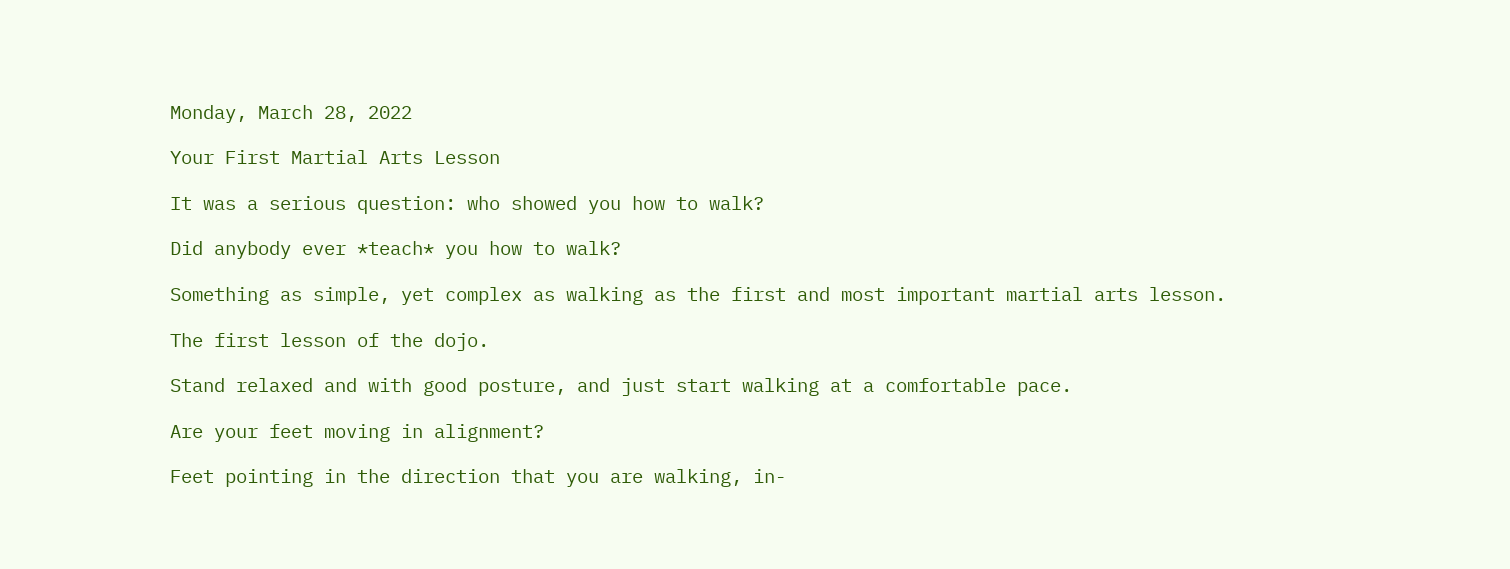Monday, March 28, 2022

Your First Martial Arts Lesson

It was a serious question: who showed you how to walk?

Did anybody ever *teach* you how to walk?

Something as simple, yet complex as walking as the first and most important martial arts lesson.

The first lesson of the dojo.

Stand relaxed and with good posture, and just start walking at a comfortable pace.

Are your feet moving in alignment?

Feet pointing in the direction that you are walking, in-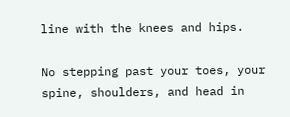line with the knees and hips.

No stepping past your toes, your spine, shoulders, and head in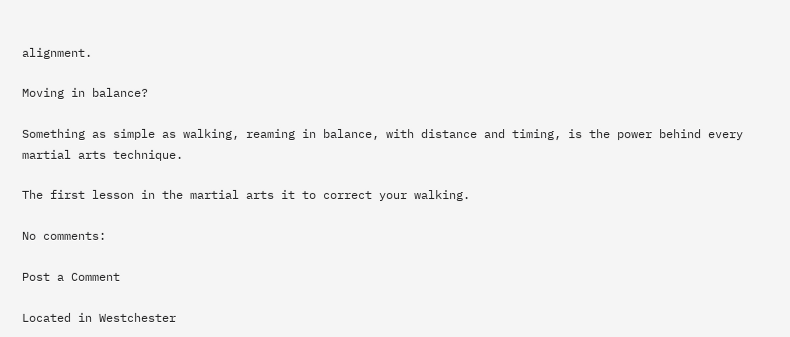alignment.

Moving in balance?

Something as simple as walking, reaming in balance, with distance and timing, is the power behind every martial arts technique.

The first lesson in the martial arts it to correct your walking.

No comments:

Post a Comment

Located in Westchester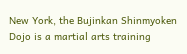New York, the Bujinkan Shinmyoken Dojo is a martial arts training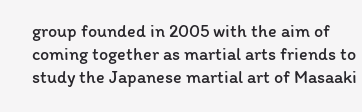group founded in 2005 with the aim of coming together as martial arts friends to study the Japanese martial art of Masaaki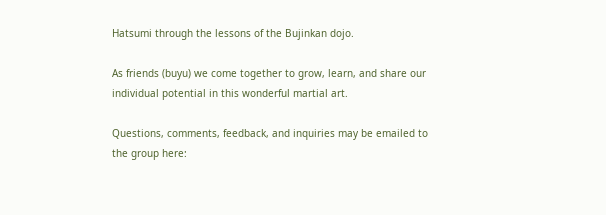Hatsumi through the lessons of the Bujinkan dojo.

As friends (buyu) we come together to grow, learn, and share our individual potential in this wonderful martial art.

Questions, comments, feedback, and inquiries may be emailed to the group here: